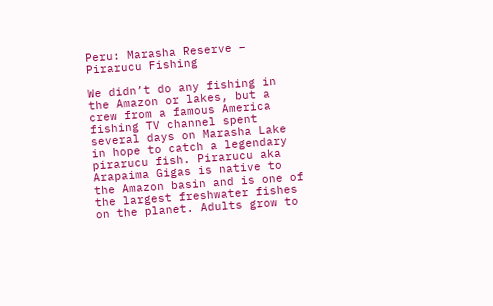Peru: Marasha Reserve – Pirarucu Fishing

We didn’t do any fishing in the Amazon or lakes, but a crew from a famous America fishing TV channel spent several days on Marasha Lake in hope to catch a legendary pirarucu fish. Pirarucu aka Arapaima Gigas is native to the Amazon basin and is one of the largest freshwater fishes on the planet. Adults grow to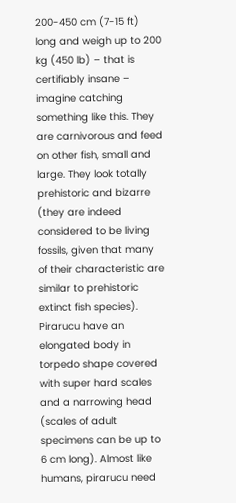200-450 cm (7-15 ft) long and weigh up to 200 kg (450 lb) – that is certifiably insane – imagine catching something like this. They are carnivorous and feed on other fish, small and large. They look totally prehistoric and bizarre (they are indeed considered to be living fossils, given that many of their characteristic are similar to prehistoric extinct fish species). Pirarucu have an elongated body in torpedo shape covered with super hard scales and a narrowing head (scales of adult specimens can be up to 6 cm long). Almost like humans, pirarucu need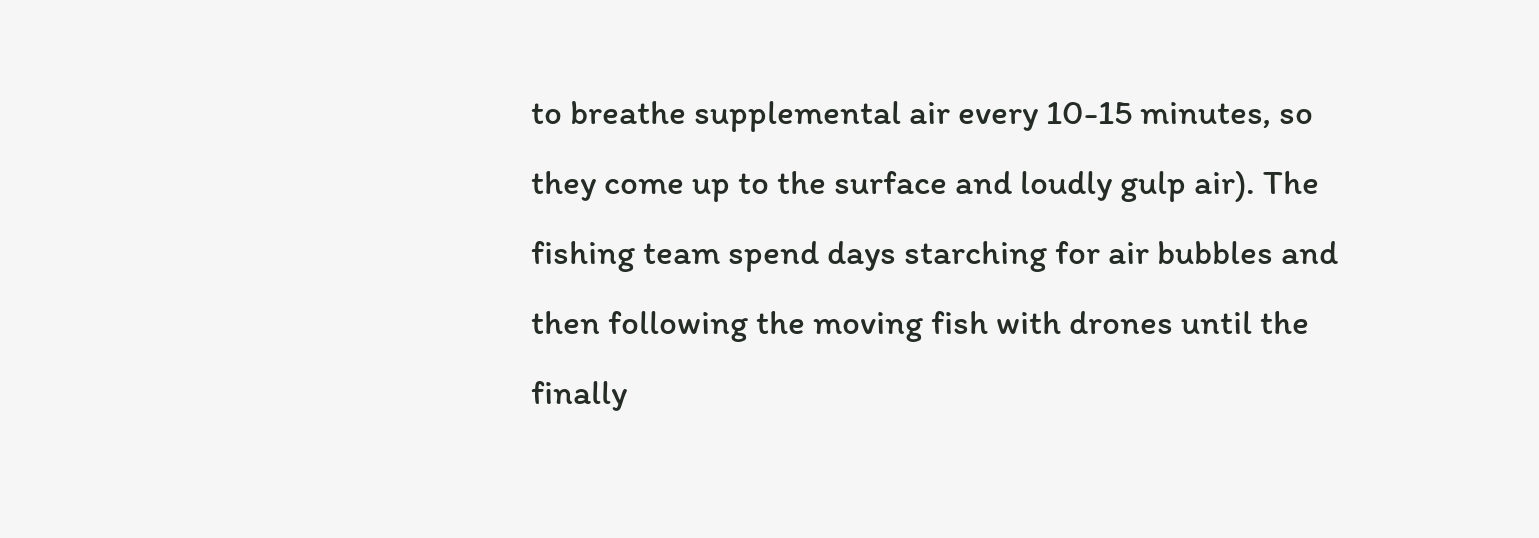to breathe supplemental air every 10-15 minutes, so they come up to the surface and loudly gulp air). The fishing team spend days starching for air bubbles and then following the moving fish with drones until the finally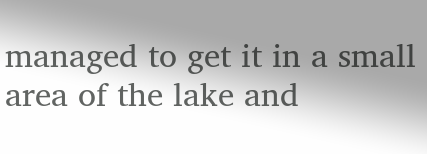managed to get it in a small area of the lake and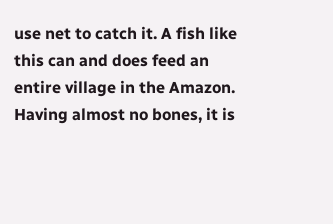use net to catch it. A fish like this can and does feed an entire village in the Amazon. Having almost no bones, it is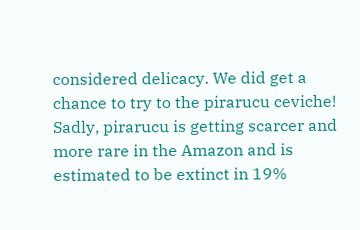considered delicacy. We did get a chance to try to the pirarucu ceviche! Sadly, pirarucu is getting scarcer and more rare in the Amazon and is estimated to be extinct in 19%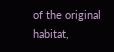of the original habitat,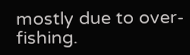mostly due to over-fishing.